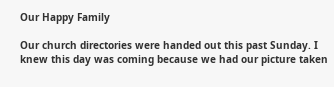Our Happy Family

Our church directories were handed out this past Sunday. I knew this day was coming because we had our picture taken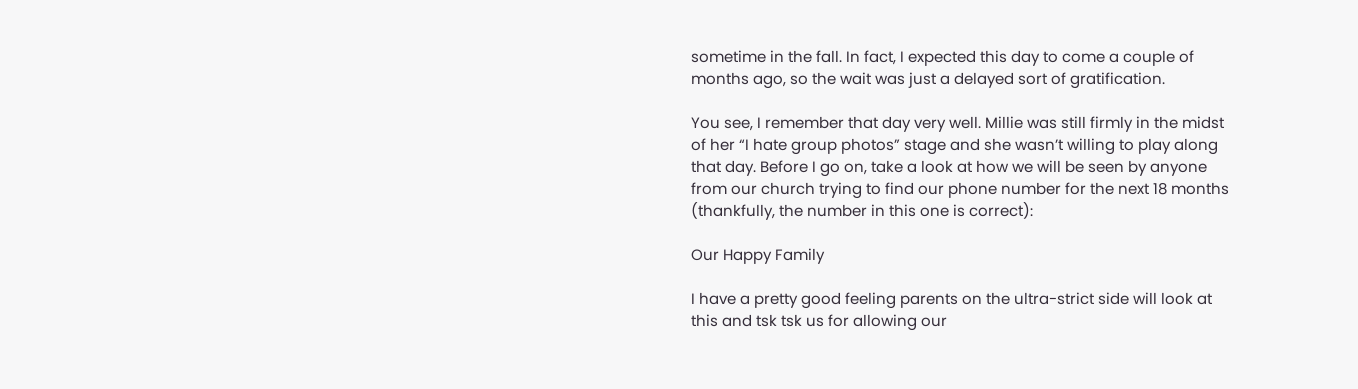sometime in the fall. In fact, I expected this day to come a couple of months ago, so the wait was just a delayed sort of gratification.

You see, I remember that day very well. Millie was still firmly in the midst of her “I hate group photos” stage and she wasn’t willing to play along that day. Before I go on, take a look at how we will be seen by anyone from our church trying to find our phone number for the next 18 months (thankfully, the number in this one is correct):

Our Happy Family

I have a pretty good feeling parents on the ultra-strict side will look at this and tsk tsk us for allowing our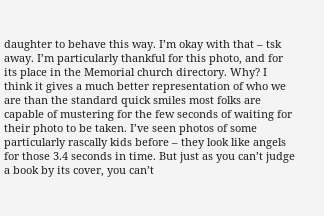daughter to behave this way. I’m okay with that – tsk away. I’m particularly thankful for this photo, and for its place in the Memorial church directory. Why? I think it gives a much better representation of who we are than the standard quick smiles most folks are capable of mustering for the few seconds of waiting for their photo to be taken. I’ve seen photos of some particularly rascally kids before – they look like angels for those 3.4 seconds in time. But just as you can’t judge a book by its cover, you can’t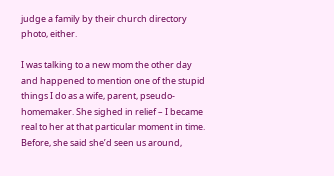judge a family by their church directory photo, either.

I was talking to a new mom the other day and happened to mention one of the stupid things I do as a wife, parent, pseudo-homemaker. She sighed in relief – I became real to her at that particular moment in time. Before, she said she’d seen us around,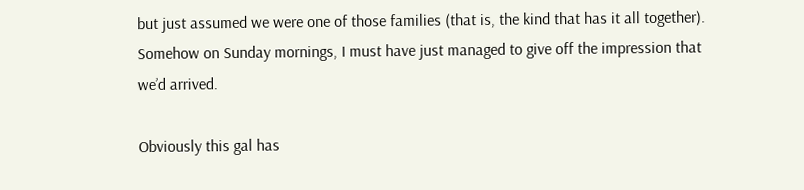but just assumed we were one of those families (that is, the kind that has it all together). Somehow on Sunday mornings, I must have just managed to give off the impression that we’d arrived.

Obviously this gal has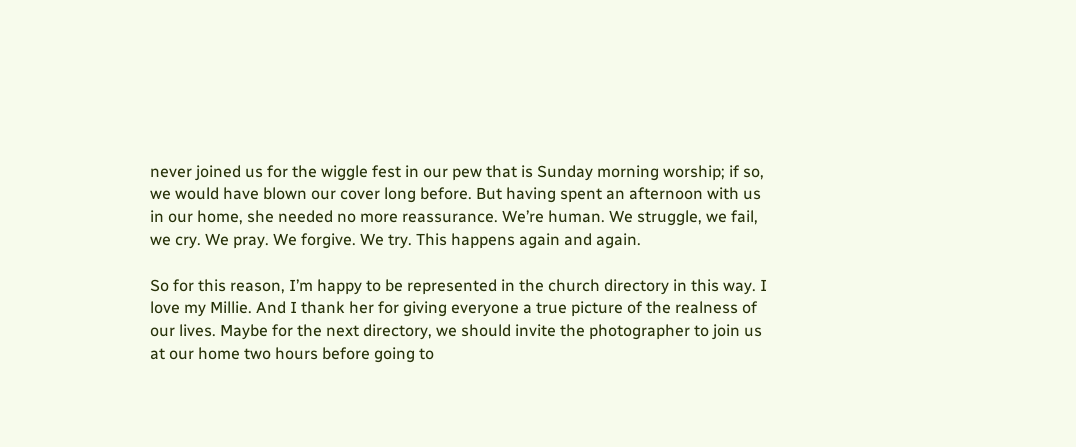never joined us for the wiggle fest in our pew that is Sunday morning worship; if so, we would have blown our cover long before. But having spent an afternoon with us in our home, she needed no more reassurance. We’re human. We struggle, we fail, we cry. We pray. We forgive. We try. This happens again and again.

So for this reason, I’m happy to be represented in the church directory in this way. I love my Millie. And I thank her for giving everyone a true picture of the realness of our lives. Maybe for the next directory, we should invite the photographer to join us at our home two hours before going to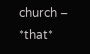church – *that*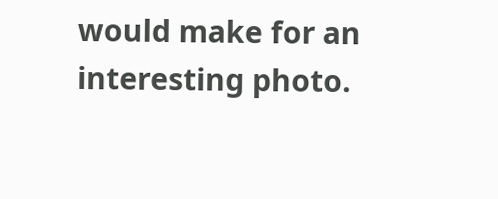would make for an interesting photo.